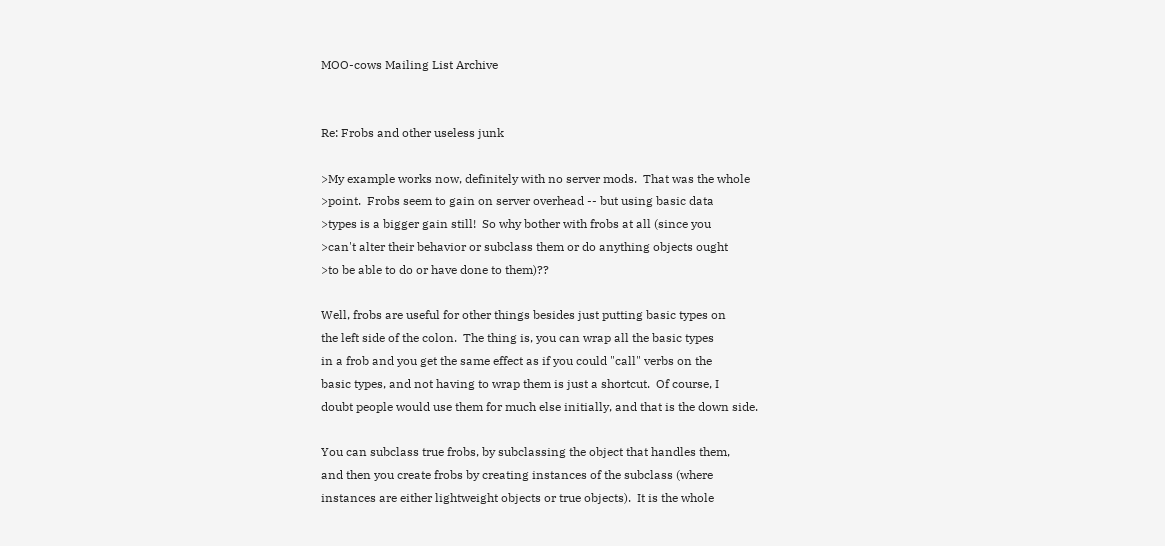MOO-cows Mailing List Archive


Re: Frobs and other useless junk

>My example works now, definitely with no server mods.  That was the whole
>point.  Frobs seem to gain on server overhead -- but using basic data
>types is a bigger gain still!  So why bother with frobs at all (since you
>can't alter their behavior or subclass them or do anything objects ought
>to be able to do or have done to them)??

Well, frobs are useful for other things besides just putting basic types on
the left side of the colon.  The thing is, you can wrap all the basic types
in a frob and you get the same effect as if you could "call" verbs on the
basic types, and not having to wrap them is just a shortcut.  Of course, I
doubt people would use them for much else initially, and that is the down side.

You can subclass true frobs, by subclassing the object that handles them,
and then you create frobs by creating instances of the subclass (where
instances are either lightweight objects or true objects).  It is the whole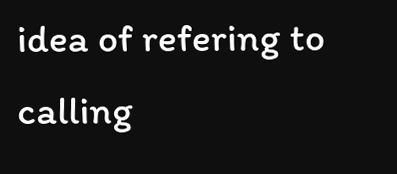idea of refering to calling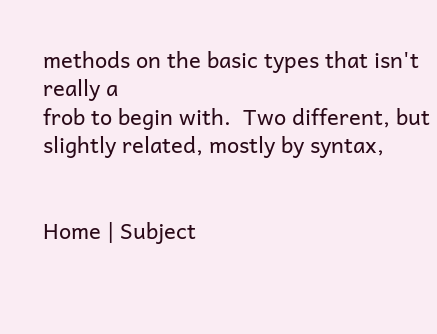methods on the basic types that isn't really a
frob to begin with.  Two different, but slightly related, mostly by syntax,


Home | Subject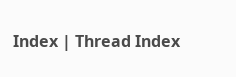Index | Thread Index